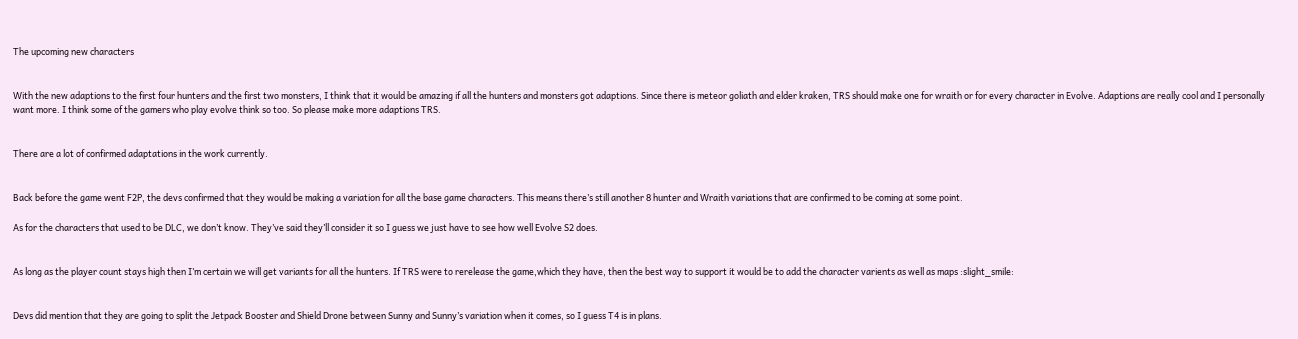The upcoming new characters


With the new adaptions to the first four hunters and the first two monsters, I think that it would be amazing if all the hunters and monsters got adaptions. Since there is meteor goliath and elder kraken, TRS should make one for wraith or for every character in Evolve. Adaptions are really cool and I personally want more. I think some of the gamers who play evolve think so too. So please make more adaptions TRS.


There are a lot of confirmed adaptations in the work currently.


Back before the game went F2P, the devs confirmed that they would be making a variation for all the base game characters. This means there’s still another 8 hunter and Wraith variations that are confirmed to be coming at some point.

As for the characters that used to be DLC, we don’t know. They’ve said they’ll consider it so I guess we just have to see how well Evolve S2 does.


As long as the player count stays high then I’m certain we will get variants for all the hunters. If TRS were to rerelease the game,which they have, then the best way to support it would be to add the character varients as well as maps :slight_smile:


Devs did mention that they are going to split the Jetpack Booster and Shield Drone between Sunny and Sunny’s variation when it comes, so I guess T4 is in plans.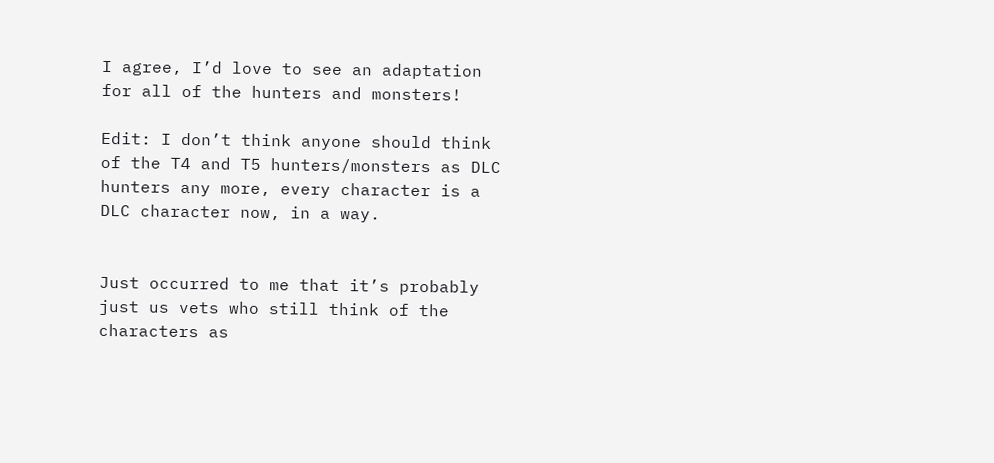I agree, I’d love to see an adaptation for all of the hunters and monsters!

Edit: I don’t think anyone should think of the T4 and T5 hunters/monsters as DLC hunters any more, every character is a DLC character now, in a way.


Just occurred to me that it’s probably just us vets who still think of the characters as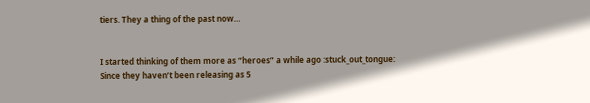tiers. They a thing of the past now…


I started thinking of them more as “heroes” a while ago :stuck_out_tongue:
Since they haven’t been releasing as 5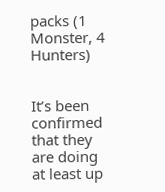packs (1 Monster, 4 Hunters)


It’s been confirmed that they are doing at least up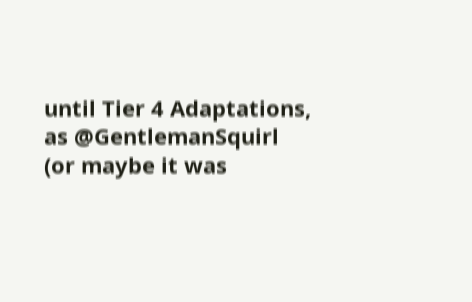until Tier 4 Adaptations, as @GentlemanSquirl (or maybe it was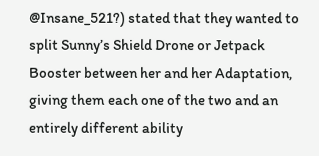@Insane_521?) stated that they wanted to split Sunny’s Shield Drone or Jetpack Booster between her and her Adaptation, giving them each one of the two and an entirely different ability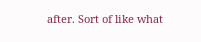after. Sort of like what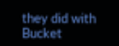they did with Bucket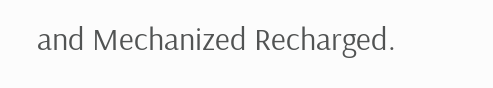and Mechanized Recharged.